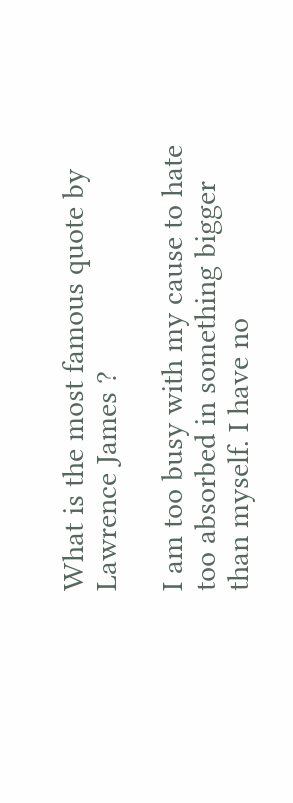What is the most famous quote by Lawrence James ?

I am too busy with my cause to hate too absorbed in something bigger than myself. I have no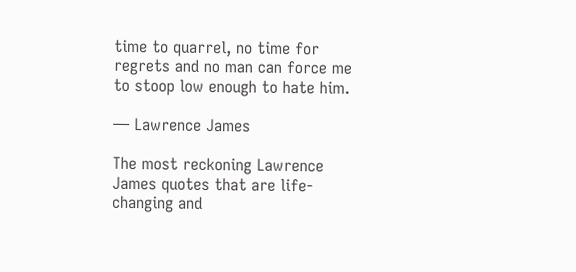time to quarrel, no time for regrets and no man can force me to stoop low enough to hate him.

— Lawrence James

The most reckoning Lawrence James quotes that are life-changing and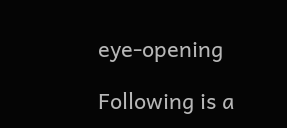eye-opening

Following is a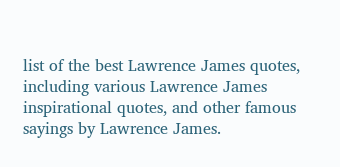list of the best Lawrence James quotes, including various Lawrence James inspirational quotes, and other famous sayings by Lawrence James.